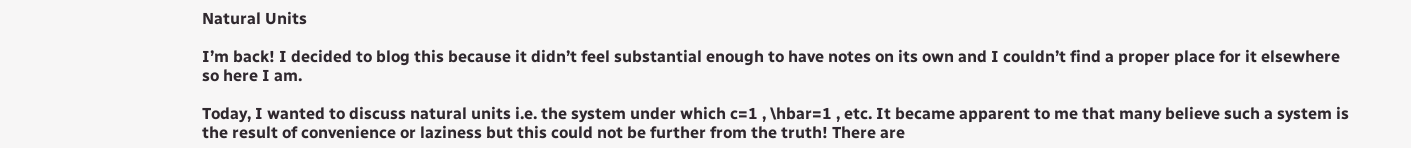Natural Units

I’m back! I decided to blog this because it didn’t feel substantial enough to have notes on its own and I couldn’t find a proper place for it elsewhere so here I am.

Today, I wanted to discuss natural units i.e. the system under which c=1 , \hbar=1 , etc. It became apparent to me that many believe such a system is the result of convenience or laziness but this could not be further from the truth! There are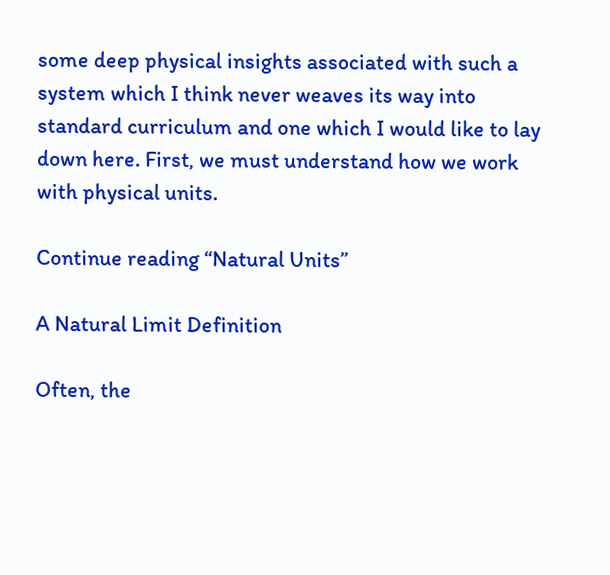some deep physical insights associated with such a system which I think never weaves its way into standard curriculum and one which I would like to lay down here. First, we must understand how we work with physical units.

Continue reading “Natural Units”

A Natural Limit Definition

Often, the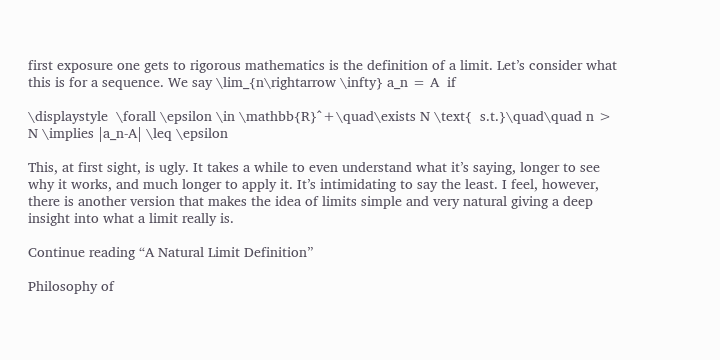first exposure one gets to rigorous mathematics is the definition of a limit. Let’s consider what this is for a sequence. We say \lim_{n\rightarrow \infty} a_n = A  if

\displaystyle  \forall \epsilon \in \mathbb{R}^+\quad\exists N \text{  s.t.}\quad\quad n > N \implies |a_n-A| \leq \epsilon

This, at first sight, is ugly. It takes a while to even understand what it’s saying, longer to see why it works, and much longer to apply it. It’s intimidating to say the least. I feel, however, there is another version that makes the idea of limits simple and very natural giving a deep insight into what a limit really is.

Continue reading “A Natural Limit Definition”

Philosophy of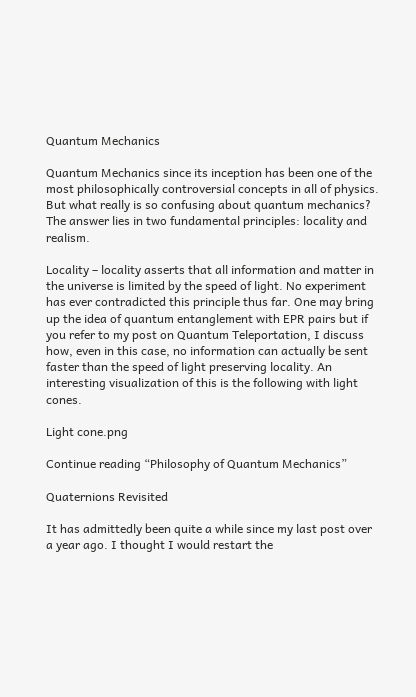Quantum Mechanics

Quantum Mechanics since its inception has been one of the most philosophically controversial concepts in all of physics. But what really is so confusing about quantum mechanics? The answer lies in two fundamental principles: locality and realism.

Locality – locality asserts that all information and matter in the universe is limited by the speed of light. No experiment has ever contradicted this principle thus far. One may bring up the idea of quantum entanglement with EPR pairs but if you refer to my post on Quantum Teleportation, I discuss how, even in this case, no information can actually be sent faster than the speed of light preserving locality. An interesting visualization of this is the following with light cones.

Light cone.png

Continue reading “Philosophy of Quantum Mechanics”

Quaternions Revisited

It has admittedly been quite a while since my last post over a year ago. I thought I would restart the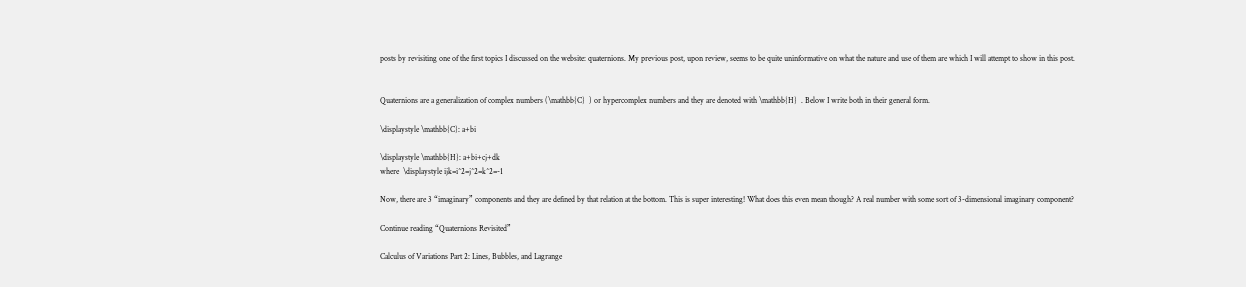posts by revisiting one of the first topics I discussed on the website: quaternions. My previous post, upon review, seems to be quite uninformative on what the nature and use of them are which I will attempt to show in this post.


Quaternions are a generalization of complex numbers (\mathbb{C}  ) or hypercomplex numbers and they are denoted with \mathbb{H}  . Below I write both in their general form.

\displaystyle \mathbb{C}: a+bi

\displaystyle \mathbb{H}: a+bi+cj+dk
where  \displaystyle ijk=i^2=j^2=k^2=-1

Now, there are 3 “imaginary” components and they are defined by that relation at the bottom. This is super interesting! What does this even mean though? A real number with some sort of 3-dimensional imaginary component?

Continue reading “Quaternions Revisited”

Calculus of Variations Part 2: Lines, Bubbles, and Lagrange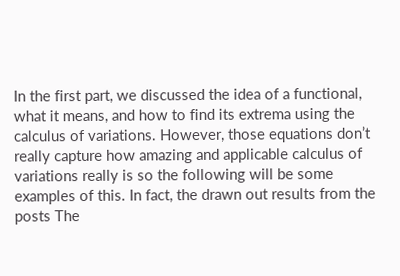In the first part, we discussed the idea of a functional, what it means, and how to find its extrema using the calculus of variations. However, those equations don’t really capture how amazing and applicable calculus of variations really is so the following will be some examples of this. In fact, the drawn out results from the posts The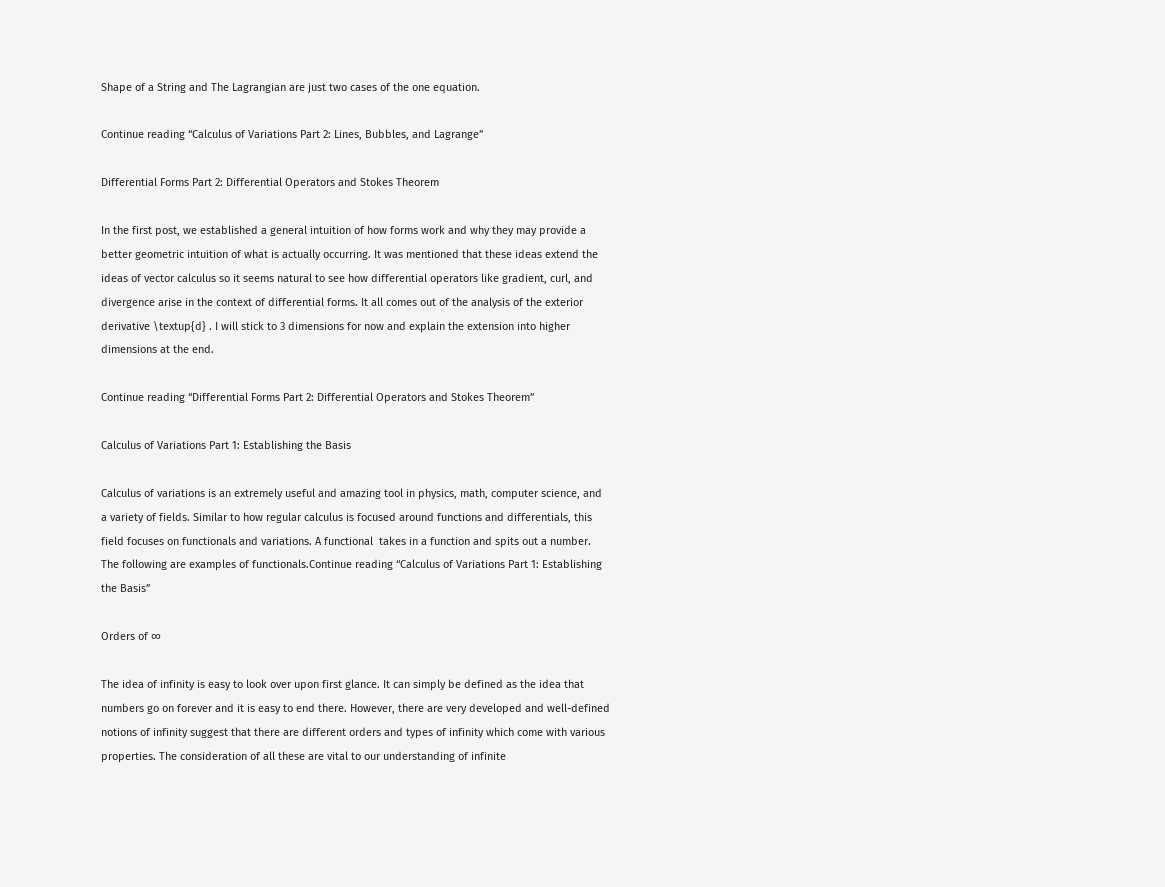Shape of a String and The Lagrangian are just two cases of the one equation.

Continue reading “Calculus of Variations Part 2: Lines, Bubbles, and Lagrange”

Differential Forms Part 2: Differential Operators and Stokes Theorem

In the first post, we established a general intuition of how forms work and why they may provide a better geometric intuition of what is actually occurring. It was mentioned that these ideas extend the ideas of vector calculus so it seems natural to see how differential operators like gradient, curl, and divergence arise in the context of differential forms. It all comes out of the analysis of the exterior derivative \textup{d} . I will stick to 3 dimensions for now and explain the extension into higher dimensions at the end.

Continue reading “Differential Forms Part 2: Differential Operators and Stokes Theorem”

Calculus of Variations Part 1: Establishing the Basis

Calculus of variations is an extremely useful and amazing tool in physics, math, computer science, and a variety of fields. Similar to how regular calculus is focused around functions and differentials, this field focuses on functionals and variations. A functional  takes in a function and spits out a number. The following are examples of functionals.Continue reading “Calculus of Variations Part 1: Establishing the Basis”

Orders of ∞

The idea of infinity is easy to look over upon first glance. It can simply be defined as the idea that numbers go on forever and it is easy to end there. However, there are very developed and well-defined notions of infinity suggest that there are different orders and types of infinity which come with various properties. The consideration of all these are vital to our understanding of infinite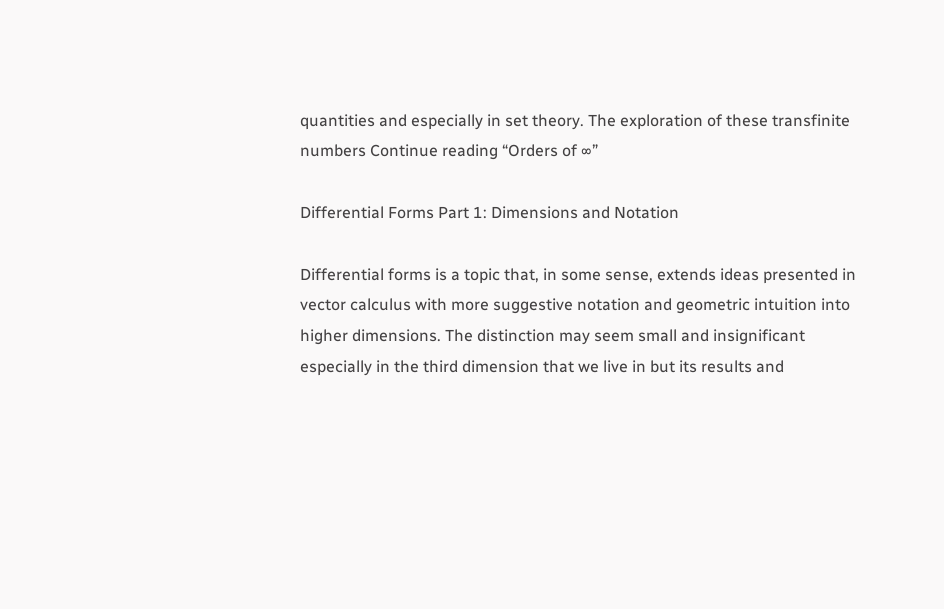quantities and especially in set theory. The exploration of these transfinite numbers Continue reading “Orders of ∞”

Differential Forms Part 1: Dimensions and Notation

Differential forms is a topic that, in some sense, extends ideas presented in vector calculus with more suggestive notation and geometric intuition into higher dimensions. The distinction may seem small and insignificant especially in the third dimension that we live in but its results and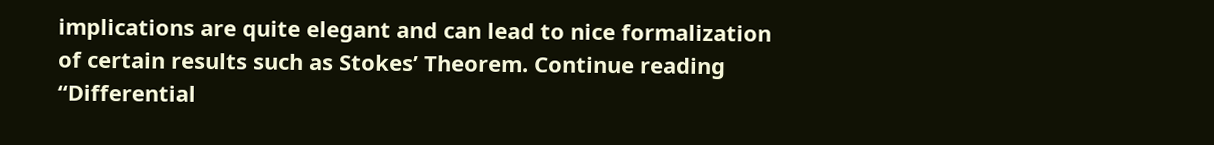implications are quite elegant and can lead to nice formalization of certain results such as Stokes’ Theorem. Continue reading “Differential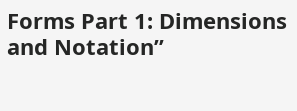Forms Part 1: Dimensions and Notation”